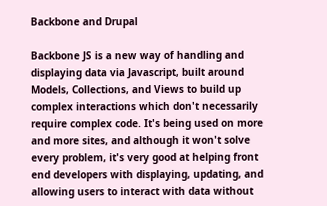Backbone and Drupal

Backbone JS is a new way of handling and displaying data via Javascript, built around Models, Collections, and Views to build up complex interactions which don't necessarily require complex code. It's being used on more and more sites, and although it won't solve every problem, it's very good at helping front end developers with displaying, updating, and allowing users to interact with data without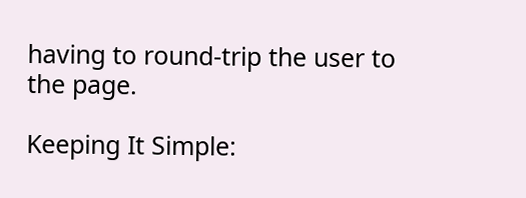having to round-trip the user to the page.

Keeping It Simple: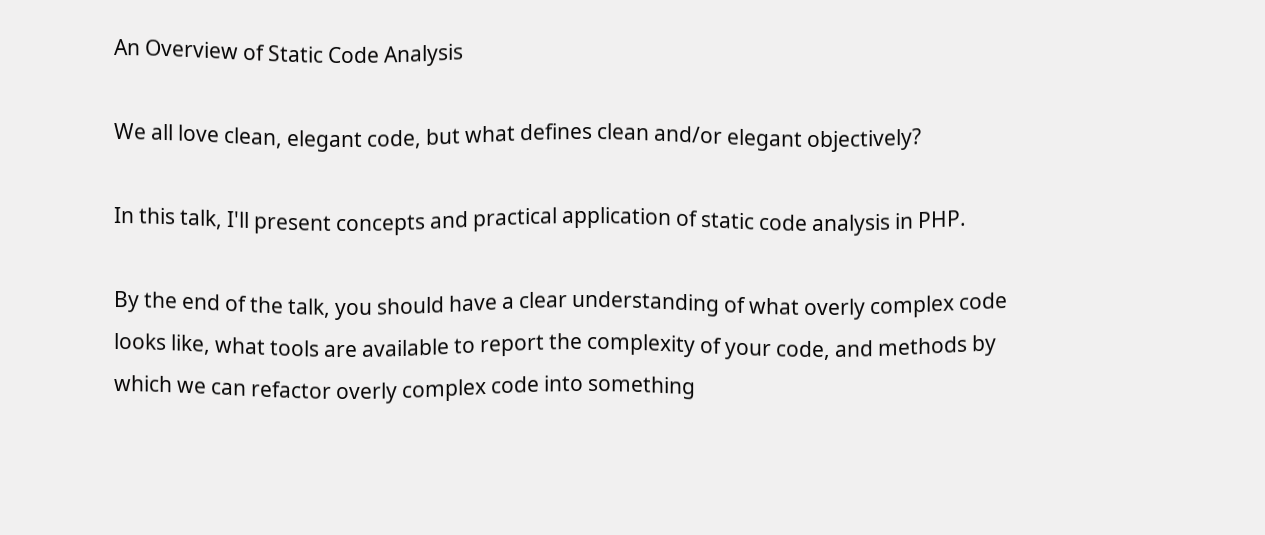An Overview of Static Code Analysis

We all love clean, elegant code, but what defines clean and/or elegant objectively?

In this talk, I'll present concepts and practical application of static code analysis in PHP.

By the end of the talk, you should have a clear understanding of what overly complex code looks like, what tools are available to report the complexity of your code, and methods by which we can refactor overly complex code into something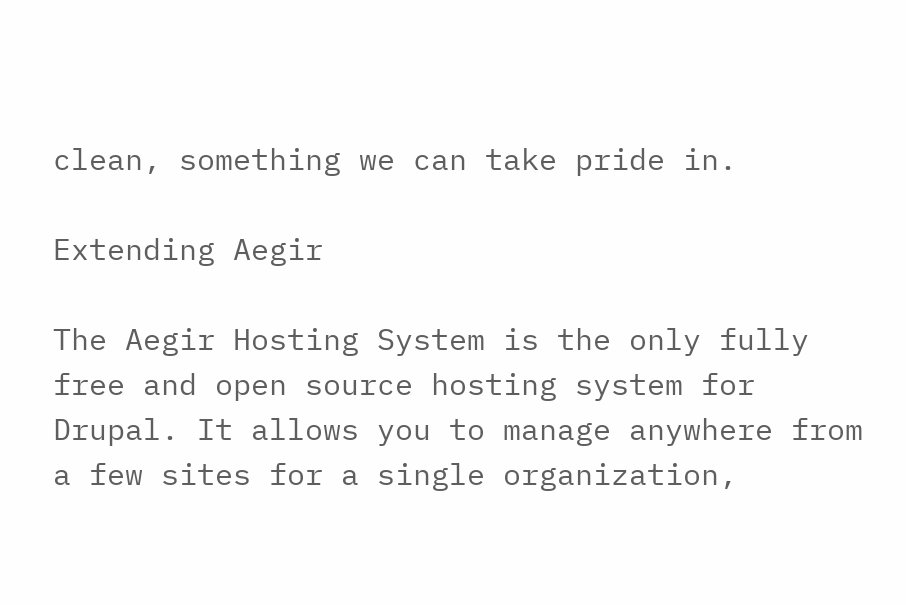clean, something we can take pride in.

Extending Aegir

The Aegir Hosting System is the only fully free and open source hosting system for Drupal. It allows you to manage anywhere from a few sites for a single organization,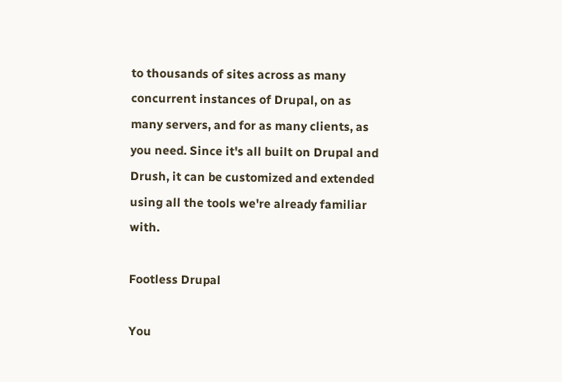to thousands of sites across as many concurrent instances of Drupal, on as many servers, and for as many clients, as you need. Since it's all built on Drupal and Drush, it can be customized and extended using all the tools we're already familiar with.

Footless Drupal

You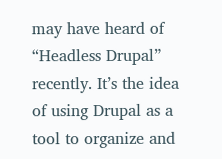may have heard of “Headless Drupal” recently. It’s the idea of using Drupal as a tool to organize and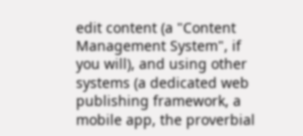edit content (a "Content Management System", if you will), and using other systems (a dedicated web publishing framework, a mobile app, the proverbial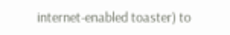internet-enabled toaster) to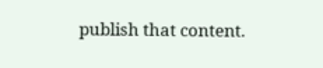publish that content.